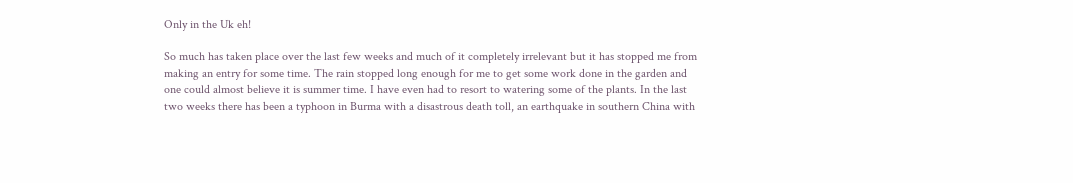Only in the Uk eh!

So much has taken place over the last few weeks and much of it completely irrelevant but it has stopped me from making an entry for some time. The rain stopped long enough for me to get some work done in the garden and one could almost believe it is summer time. I have even had to resort to watering some of the plants. In the last two weeks there has been a typhoon in Burma with a disastrous death toll, an earthquake in southern China with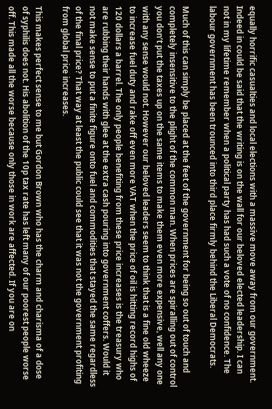equally horrific casualties and local elections with a massive move away from our government. Indeed in could be said that the writing is on the wall for our beloved elected leadership. I can not in my lifetime remember when a political party has had such a vote of no confidence. The labour government has been trounced into third place firmly behind the Liberal Democrats.

Much of this can simply be placed at the feet of the government for being so out of touch and completely insensitive to the plight of the common man. When prices are spiralling out of control you don’t put the taxes up on the same items to make them even more expensive, well any one with any sense would not. However our beloved leaders seem to think that is a fine old wheeze to increase fuel duty and rake off even more VAT when the price of oil is hitting record highs of 120 dollars a barrel. The only people benefiting from these price increases is the treasury who are rubbing their hands with glee at the extra cash pouring into government coffers. Would it not make sense to put a finite figure onto fuel and commodities that stayed the same regardless of the final price? That way at least the public could see that it was not the government profiting from global price increases.

This makes perfect sense to me but Gordon Brown who has the charm and charisma of a dose of syphilis does not. His abolition of the 10p tax rate has left many of our poorest people worse off. This made all the worse because only those in work are affected. If you are on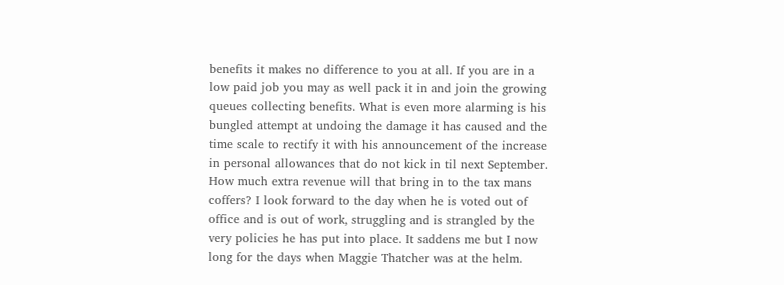benefits it makes no difference to you at all. If you are in a low paid job you may as well pack it in and join the growing queues collecting benefits. What is even more alarming is his bungled attempt at undoing the damage it has caused and the time scale to rectify it with his announcement of the increase in personal allowances that do not kick in til next September. How much extra revenue will that bring in to the tax mans coffers? I look forward to the day when he is voted out of office and is out of work, struggling and is strangled by the very policies he has put into place. It saddens me but I now long for the days when Maggie Thatcher was at the helm.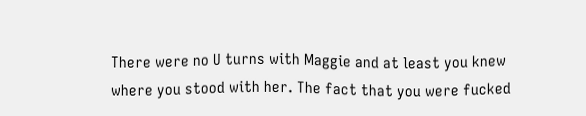There were no U turns with Maggie and at least you knew where you stood with her. The fact that you were fucked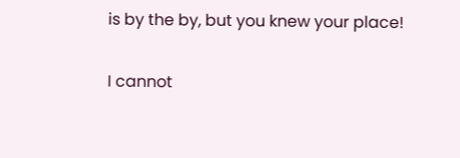is by the by, but you knew your place!

I cannot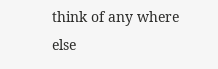think of any where else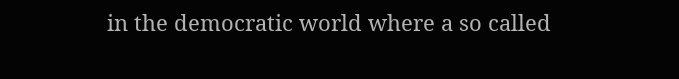in the democratic world where a so called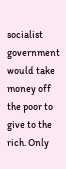socialist government would take money off the poor to give to the rich. Only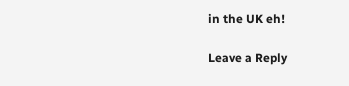in the UK eh!

Leave a Reply